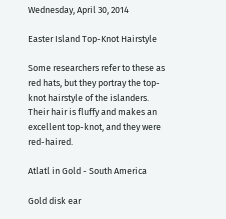Wednesday, April 30, 2014

Easter Island Top-Knot Hairstyle

Some researchers refer to these as red hats, but they portray the top-knot hairstyle of the islanders. Their hair is fluffy and makes an excellent top-knot, and they were red-haired.

Atlatl in Gold - South America

Gold disk ear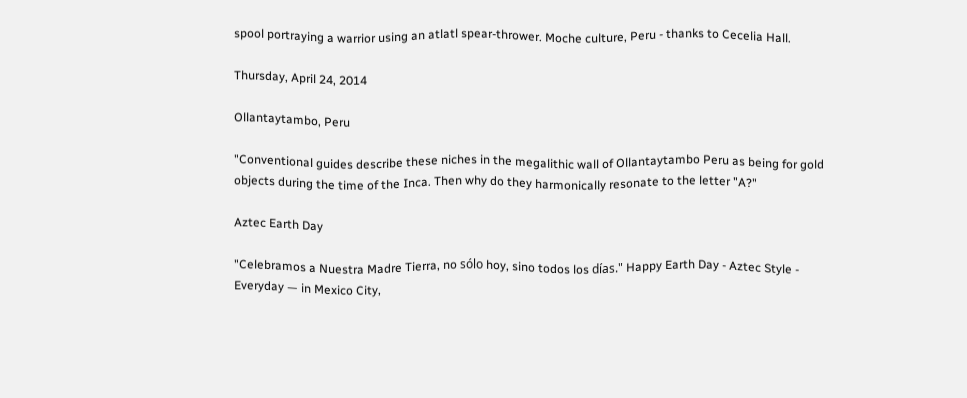spool portraying a warrior using an atlatl spear-thrower. Moche culture, Peru - thanks to Cecelia Hall.

Thursday, April 24, 2014

Ollantaytambo, Peru

"Conventional guides describe these niches in the megalithic wall of Ollantaytambo Peru as being for gold objects during the time of the Inca. Then why do they harmonically resonate to the letter "A?"

Aztec Earth Day

"Celebramos a Nuestra Madre Tierra, no sólo hoy, sino todos los días." Happy Earth Day - Aztec Style - Everyday — in Mexico City,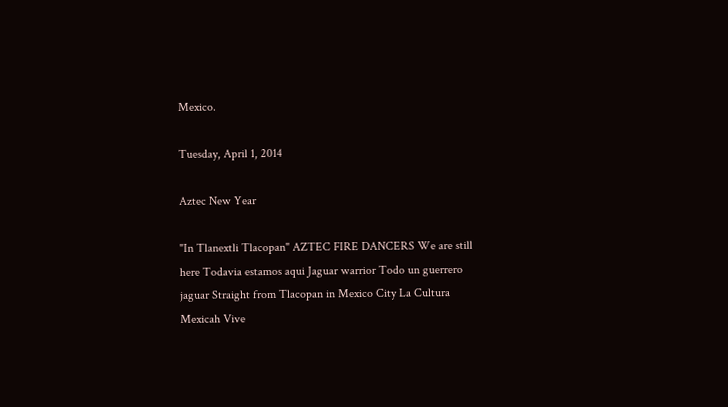Mexico.

Tuesday, April 1, 2014

Aztec New Year

"In Tlanextli Tlacopan" AZTEC FIRE DANCERS We are still here Todavia estamos aqui Jaguar warrior Todo un guerrero jaguar Straight from Tlacopan in Mexico City La Cultura Mexicah Vive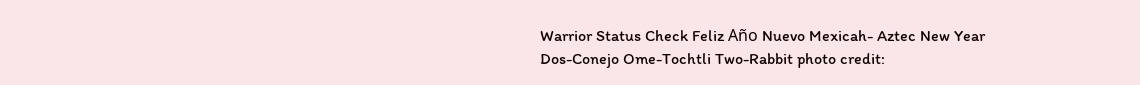Warrior Status Check Feliz Año Nuevo Mexicah- Aztec New Year Dos-Conejo Ome-Tochtli Two-Rabbit photo credit: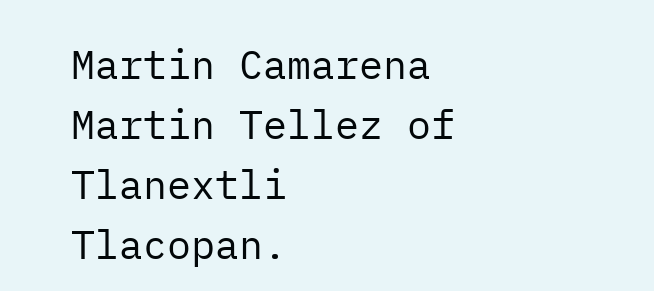Martin Camarena Martin Tellez of Tlanextli Tlacopan.